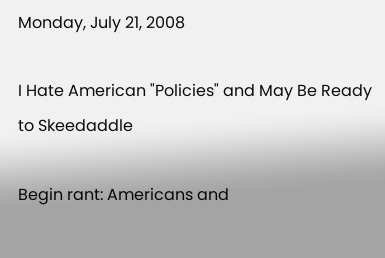Monday, July 21, 2008

I Hate American "Policies" and May Be Ready to Skeedaddle

Begin rant: Americans and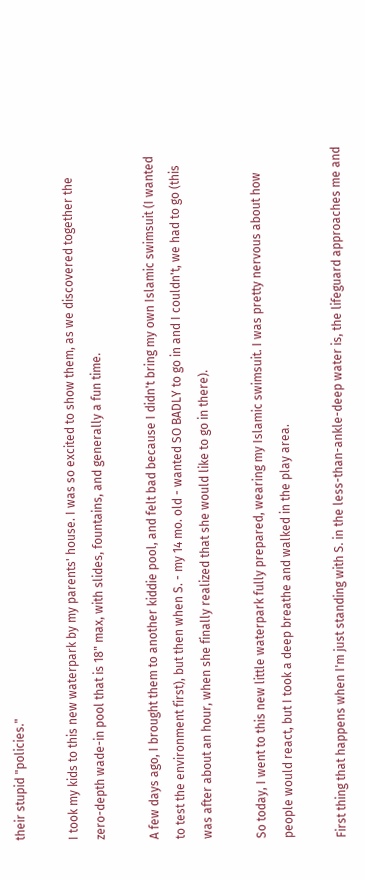their stupid "policies."

I took my kids to this new waterpark by my parents' house. I was so excited to show them, as we discovered together the zero-depth wade-in pool that is 18" max, with slides, fountains, and generally a fun time.

A few days ago, I brought them to another kiddie pool, and felt bad because I didn't bring my own Islamic swimsuit (I wanted to test the environment first), but then when S. - my 14 mo. old - wanted SO BADLY to go in and I couldn't, we had to go (this was after about an hour, when she finally realized that she would like to go in there).

So today, I went to this new little waterpark fully prepared, wearing my Islamic swimsuit. I was pretty nervous about how people would react, but I took a deep breathe and walked in the play area.

First thing that happens when I'm just standing with S. in the less-than-ankle-deep water is, the lifeguard approaches me and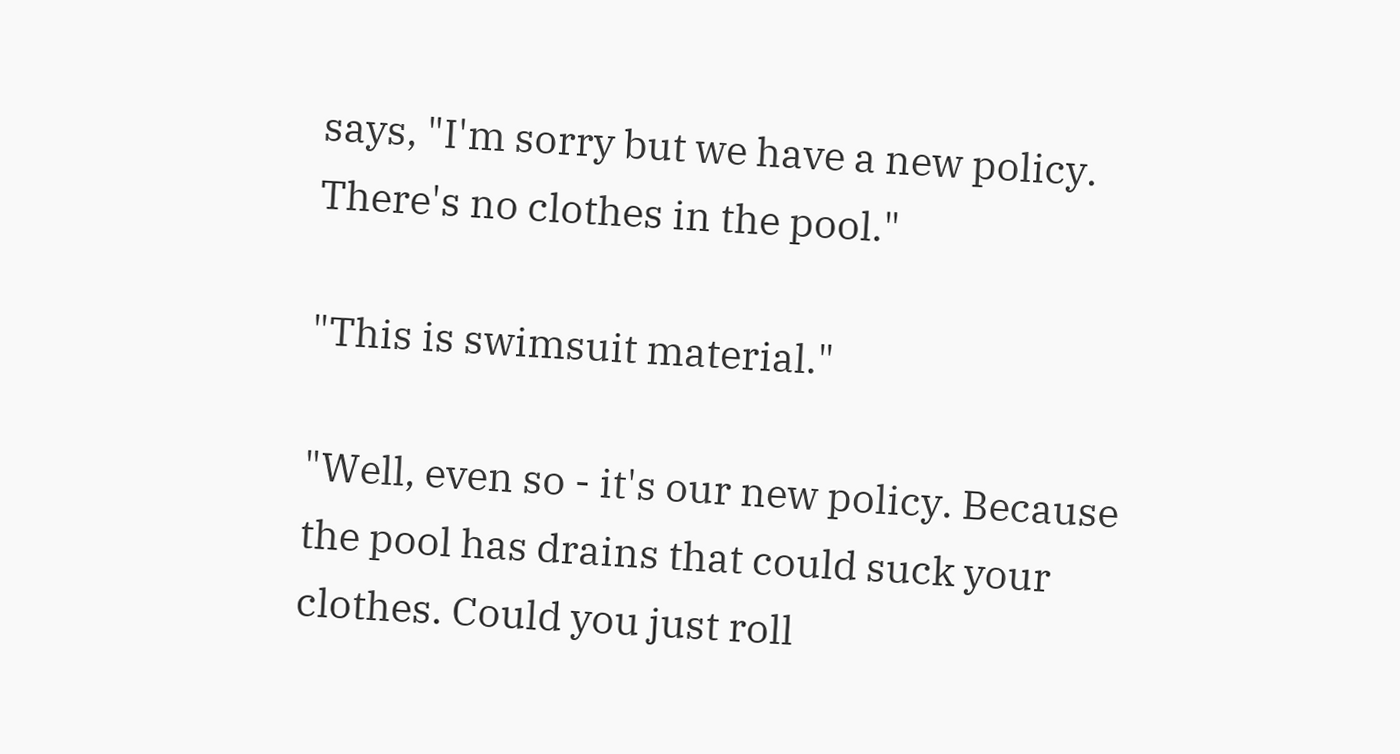says, "I'm sorry but we have a new policy. There's no clothes in the pool."

"This is swimsuit material."

"Well, even so - it's our new policy. Because the pool has drains that could suck your clothes. Could you just roll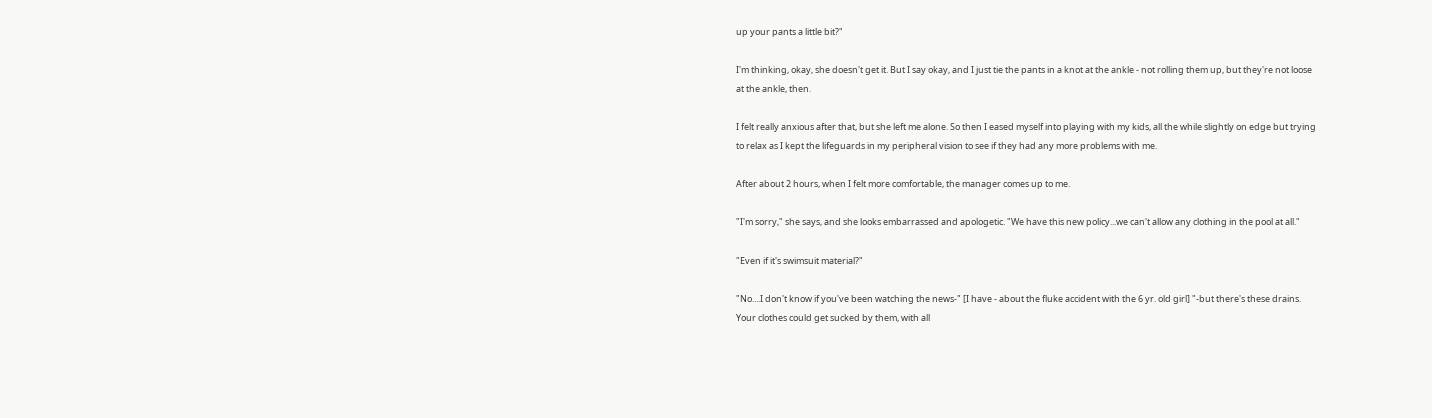up your pants a little bit?"

I'm thinking, okay, she doesn't get it. But I say okay, and I just tie the pants in a knot at the ankle - not rolling them up, but they're not loose at the ankle, then.

I felt really anxious after that, but she left me alone. So then I eased myself into playing with my kids, all the while slightly on edge but trying to relax as I kept the lifeguards in my peripheral vision to see if they had any more problems with me.

After about 2 hours, when I felt more comfortable, the manager comes up to me.

"I'm sorry," she says, and she looks embarrassed and apologetic. "We have this new policy...we can't allow any clothing in the pool at all."

"Even if it's swimsuit material?"

"No....I don't know if you've been watching the news-" [I have - about the fluke accident with the 6 yr. old girl] "-but there's these drains. Your clothes could get sucked by them, with all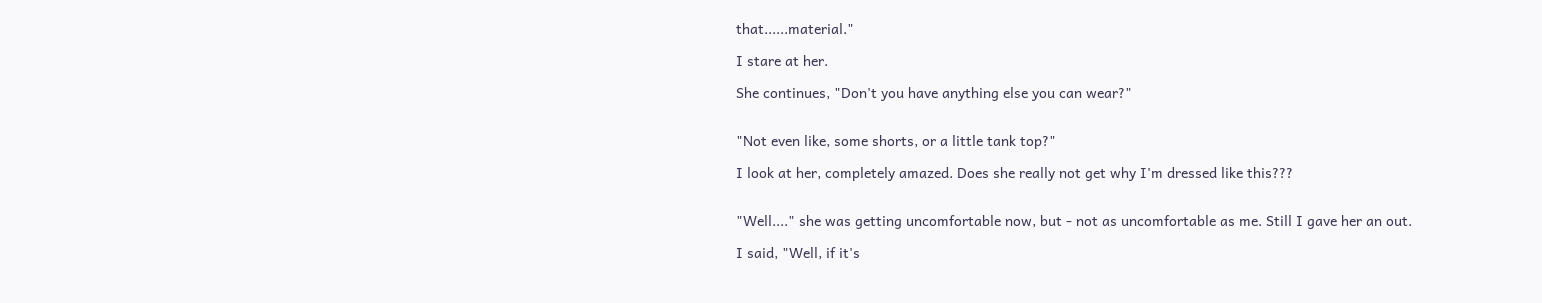that......material."

I stare at her.

She continues, "Don't you have anything else you can wear?"


"Not even like, some shorts, or a little tank top?"

I look at her, completely amazed. Does she really not get why I'm dressed like this???


"Well...." she was getting uncomfortable now, but - not as uncomfortable as me. Still I gave her an out.

I said, "Well, if it's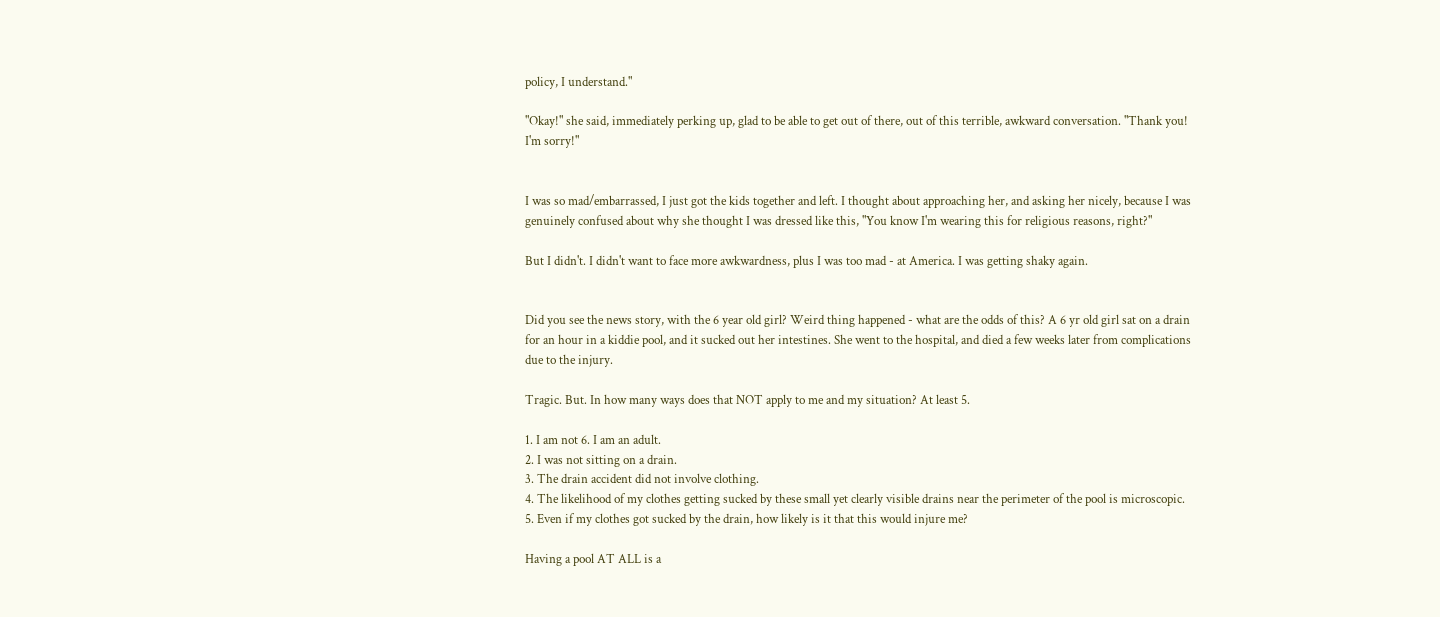policy, I understand."

"Okay!" she said, immediately perking up, glad to be able to get out of there, out of this terrible, awkward conversation. "Thank you! I'm sorry!"


I was so mad/embarrassed, I just got the kids together and left. I thought about approaching her, and asking her nicely, because I was genuinely confused about why she thought I was dressed like this, "You know I'm wearing this for religious reasons, right?"

But I didn't. I didn't want to face more awkwardness, plus I was too mad - at America. I was getting shaky again.


Did you see the news story, with the 6 year old girl? Weird thing happened - what are the odds of this? A 6 yr old girl sat on a drain for an hour in a kiddie pool, and it sucked out her intestines. She went to the hospital, and died a few weeks later from complications due to the injury.

Tragic. But. In how many ways does that NOT apply to me and my situation? At least 5.

1. I am not 6. I am an adult.
2. I was not sitting on a drain.
3. The drain accident did not involve clothing.
4. The likelihood of my clothes getting sucked by these small yet clearly visible drains near the perimeter of the pool is microscopic.
5. Even if my clothes got sucked by the drain, how likely is it that this would injure me?

Having a pool AT ALL is a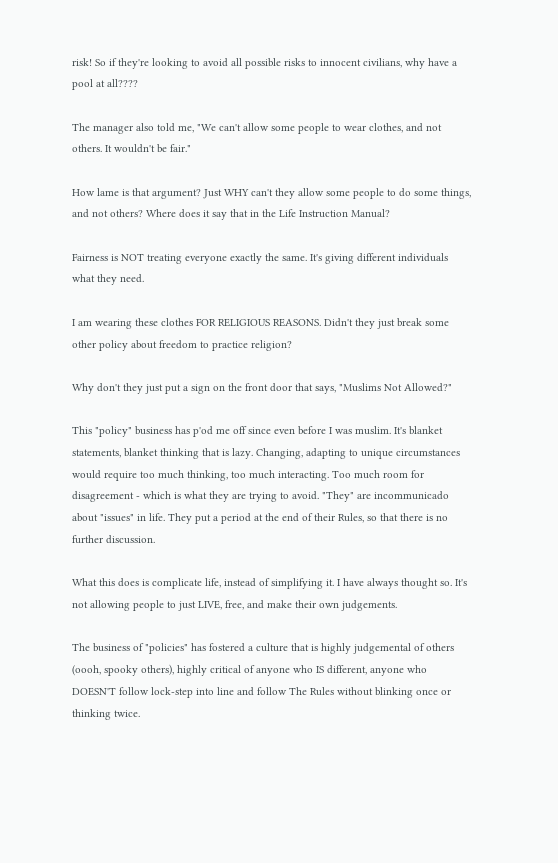risk! So if they're looking to avoid all possible risks to innocent civilians, why have a pool at all????

The manager also told me, "We can't allow some people to wear clothes, and not others. It wouldn't be fair."

How lame is that argument? Just WHY can't they allow some people to do some things, and not others? Where does it say that in the Life Instruction Manual?

Fairness is NOT treating everyone exactly the same. It's giving different individuals what they need.

I am wearing these clothes FOR RELIGIOUS REASONS. Didn't they just break some other policy about freedom to practice religion?

Why don't they just put a sign on the front door that says, "Muslims Not Allowed?"

This "policy" business has p'od me off since even before I was muslim. It's blanket statements, blanket thinking that is lazy. Changing, adapting to unique circumstances would require too much thinking, too much interacting. Too much room for disagreement - which is what they are trying to avoid. "They" are incommunicado about "issues" in life. They put a period at the end of their Rules, so that there is no further discussion.

What this does is complicate life, instead of simplifying it. I have always thought so. It's not allowing people to just LIVE, free, and make their own judgements.

The business of "policies" has fostered a culture that is highly judgemental of others (oooh, spooky others), highly critical of anyone who IS different, anyone who DOESN'T follow lock-step into line and follow The Rules without blinking once or thinking twice.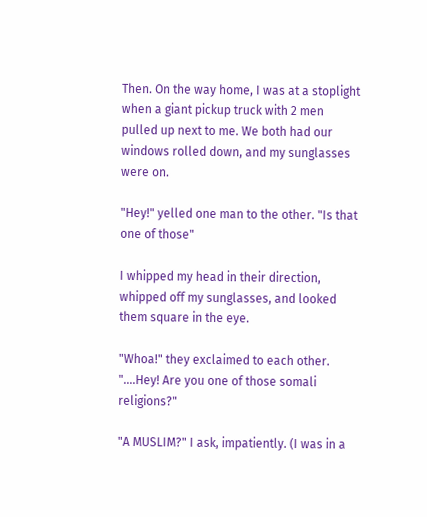Then. On the way home, I was at a stoplight when a giant pickup truck with 2 men pulled up next to me. We both had our windows rolled down, and my sunglasses were on.

"Hey!" yelled one man to the other. "Is that one of those"

I whipped my head in their direction, whipped off my sunglasses, and looked them square in the eye.

"Whoa!" they exclaimed to each other. "....Hey! Are you one of those somali religions?"

"A MUSLIM?" I ask, impatiently. (I was in a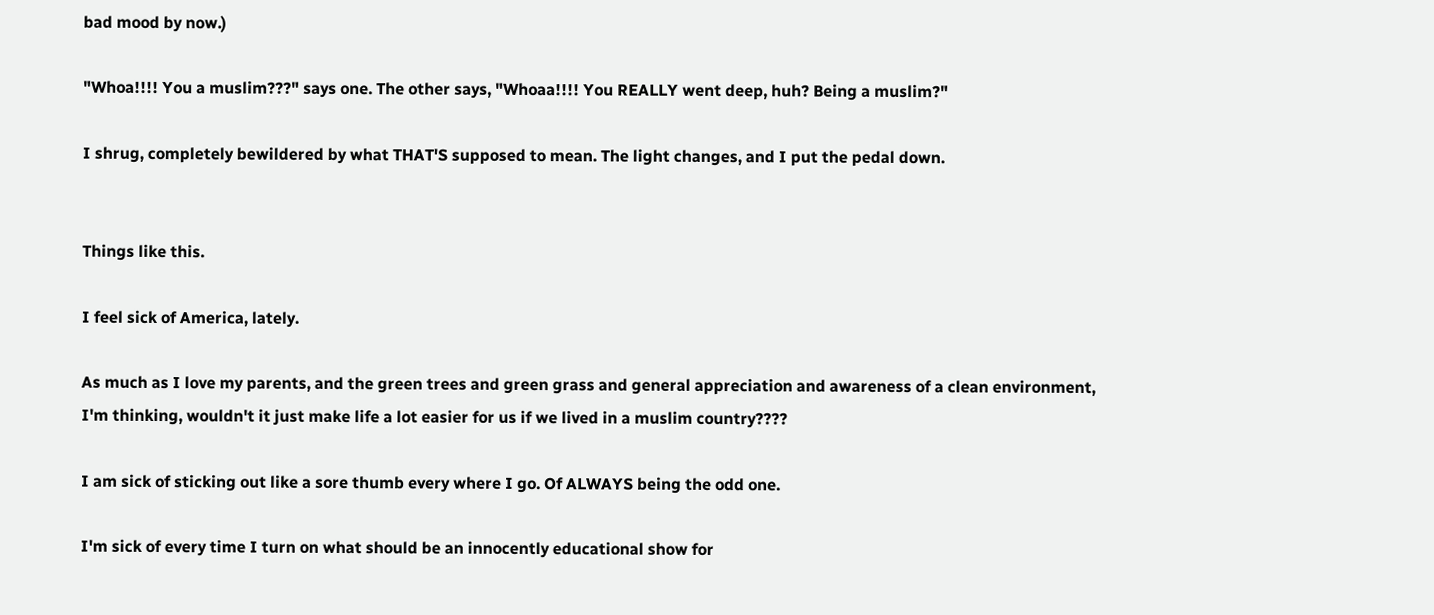bad mood by now.)

"Whoa!!!! You a muslim???" says one. The other says, "Whoaa!!!! You REALLY went deep, huh? Being a muslim?"

I shrug, completely bewildered by what THAT'S supposed to mean. The light changes, and I put the pedal down.


Things like this.

I feel sick of America, lately.

As much as I love my parents, and the green trees and green grass and general appreciation and awareness of a clean environment, I'm thinking, wouldn't it just make life a lot easier for us if we lived in a muslim country????

I am sick of sticking out like a sore thumb every where I go. Of ALWAYS being the odd one.

I'm sick of every time I turn on what should be an innocently educational show for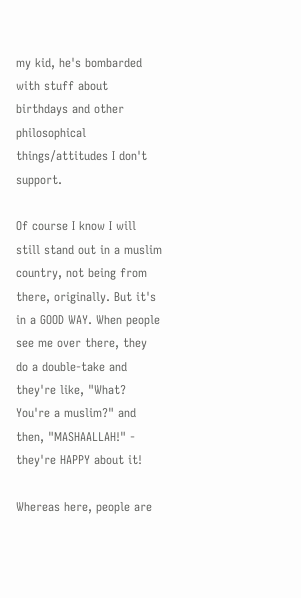my kid, he's bombarded with stuff about birthdays and other philosophical things/attitudes I don't support.

Of course I know I will still stand out in a muslim country, not being from there, originally. But it's in a GOOD WAY. When people see me over there, they do a double-take and they're like, "What? You're a muslim?" and then, "MASHAALLAH!" - they're HAPPY about it!

Whereas here, people are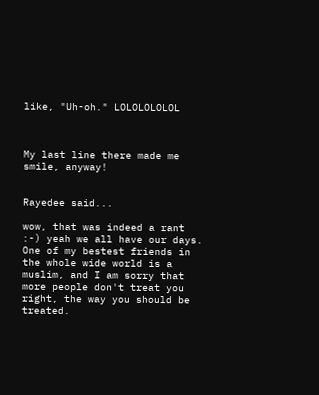like, "Uh-oh." LOLOLOLOLOL



My last line there made me smile, anyway!


Rayedee said...

wow, that was indeed a rant :-) yeah we all have our days.
One of my bestest friends in the whole wide world is a muslim, and I am sorry that more people don't treat you right, the way you should be treated.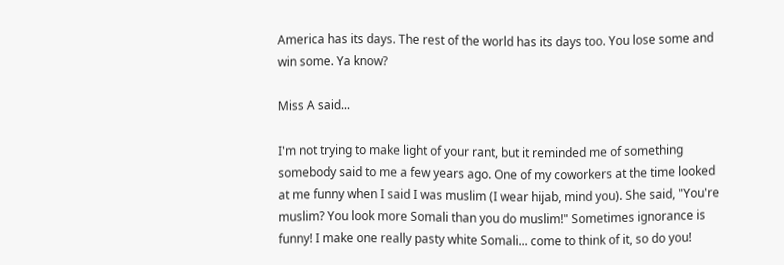America has its days. The rest of the world has its days too. You lose some and win some. Ya know?

Miss A said...

I'm not trying to make light of your rant, but it reminded me of something somebody said to me a few years ago. One of my coworkers at the time looked at me funny when I said I was muslim (I wear hijab, mind you). She said, "You're muslim? You look more Somali than you do muslim!" Sometimes ignorance is funny! I make one really pasty white Somali... come to think of it, so do you!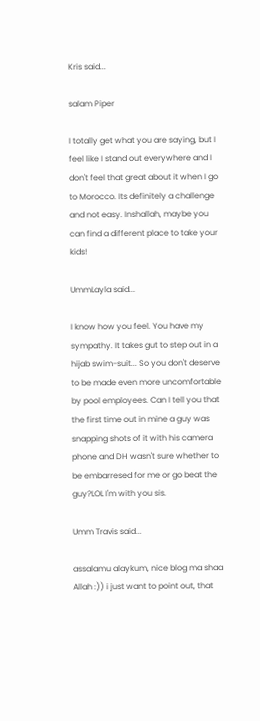Kris said...

salam Piper

I totally get what you are saying, but I feel like I stand out everywhere and I don't feel that great about it when I go to Morocco. Its definitely a challenge and not easy. Inshallah, maybe you can find a different place to take your kids!

UmmLayla said...

I know how you feel. You have my sympathy. It takes gut to step out in a hijab swim-suit... So you don't deserve to be made even more uncomfortable by pool employees. Can I tell you that the first time out in mine a guy was snapping shots of it with his camera phone and DH wasn't sure whether to be embarresed for me or go beat the guy?LOL I'm with you sis.

Umm Travis said...

assalamu alaykum, nice blog ma shaa Allah :)) i just want to point out, that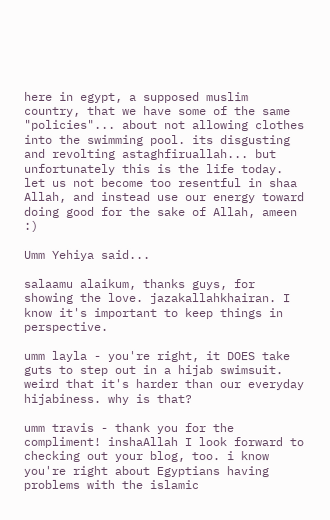here in egypt, a supposed muslim country, that we have some of the same "policies"... about not allowing clothes into the swimming pool. its disgusting and revolting astaghfiruallah... but unfortunately this is the life today. let us not become too resentful in shaa Allah, and instead use our energy toward doing good for the sake of Allah, ameen :)

Umm Yehiya said...

salaamu alaikum, thanks guys, for showing the love. jazakallahkhairan. I know it's important to keep things in perspective.

umm layla - you're right, it DOES take guts to step out in a hijab swimsuit. weird that it's harder than our everyday hijabiness. why is that?

umm travis - thank you for the compliment! inshaAllah I look forward to checking out your blog, too. i know you're right about Egyptians having problems with the islamic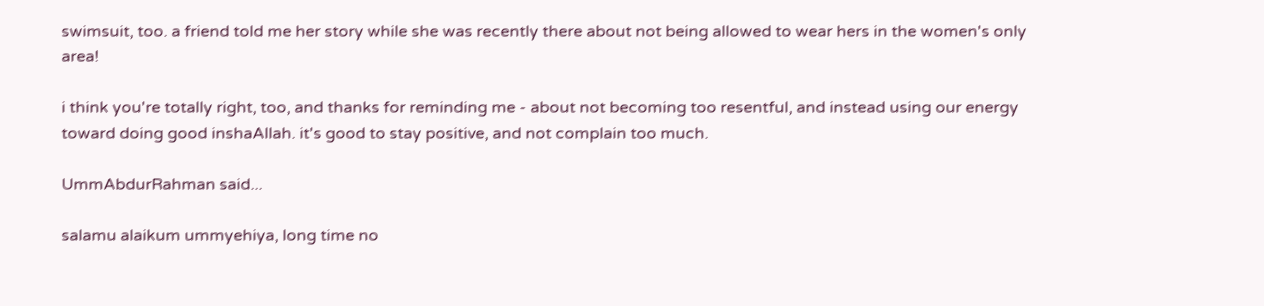swimsuit, too. a friend told me her story while she was recently there about not being allowed to wear hers in the women's only area!

i think you're totally right, too, and thanks for reminding me - about not becoming too resentful, and instead using our energy toward doing good inshaAllah. it's good to stay positive, and not complain too much.

UmmAbdurRahman said...

salamu alaikum ummyehiya, long time no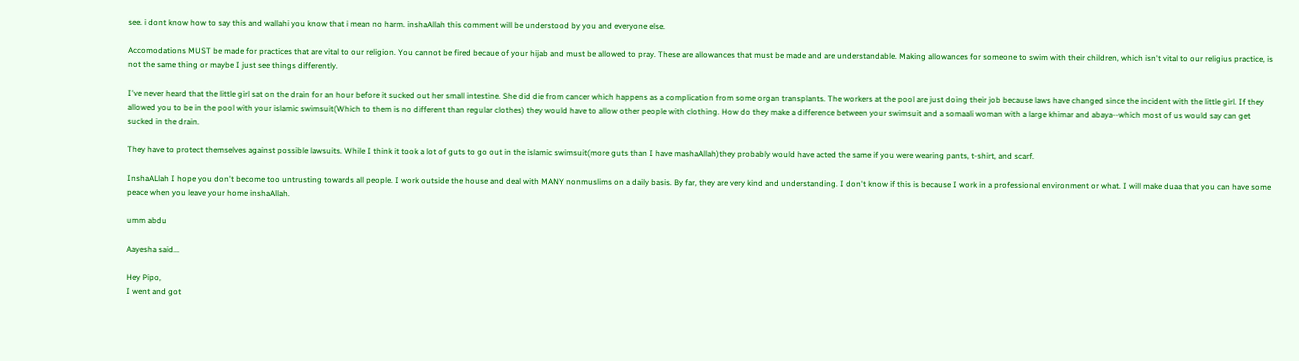see. i dont know how to say this and wallahi you know that i mean no harm. inshaAllah this comment will be understood by you and everyone else.

Accomodations MUST be made for practices that are vital to our religion. You cannot be fired becaue of your hijab and must be allowed to pray. These are allowances that must be made and are understandable. Making allowances for someone to swim with their children, which isn't vital to our religius practice, is not the same thing or maybe I just see things differently.

I've never heard that the little girl sat on the drain for an hour before it sucked out her small intestine. She did die from cancer which happens as a complication from some organ transplants. The workers at the pool are just doing their job because laws have changed since the incident with the little girl. If they allowed you to be in the pool with your islamic swimsuit(Which to them is no different than regular clothes) they would have to allow other people with clothing. How do they make a difference between your swimsuit and a somaali woman with a large khimar and abaya--which most of us would say can get sucked in the drain.

They have to protect themselves against possible lawsuits. While I think it took a lot of guts to go out in the islamic swimsuit(more guts than I have mashaAllah)they probably would have acted the same if you were wearing pants, t-shirt, and scarf.

InshaALlah I hope you don't become too untrusting towards all people. I work outside the house and deal with MANY nonmuslims on a daily basis. By far, they are very kind and understanding. I don't know if this is because I work in a professional environment or what. I will make duaa that you can have some peace when you leave your home inshaAllah.

umm abdu

Aayesha said...

Hey Pipo,
I went and got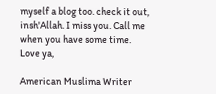myself a blog too. check it out, insh'Allah. I miss you. Call me when you have some time.
Love ya,

American Muslima Writer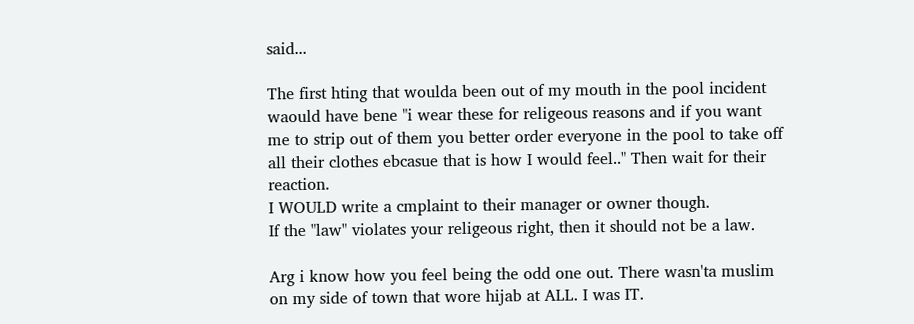said...

The first hting that woulda been out of my mouth in the pool incident waould have bene "i wear these for religeous reasons and if you want me to strip out of them you better order everyone in the pool to take off all their clothes ebcasue that is how I would feel.." Then wait for their reaction.
I WOULD write a cmplaint to their manager or owner though.
If the "law" violates your religeous right, then it should not be a law.

Arg i know how you feel being the odd one out. There wasn'ta muslim on my side of town that wore hijab at ALL. I was IT.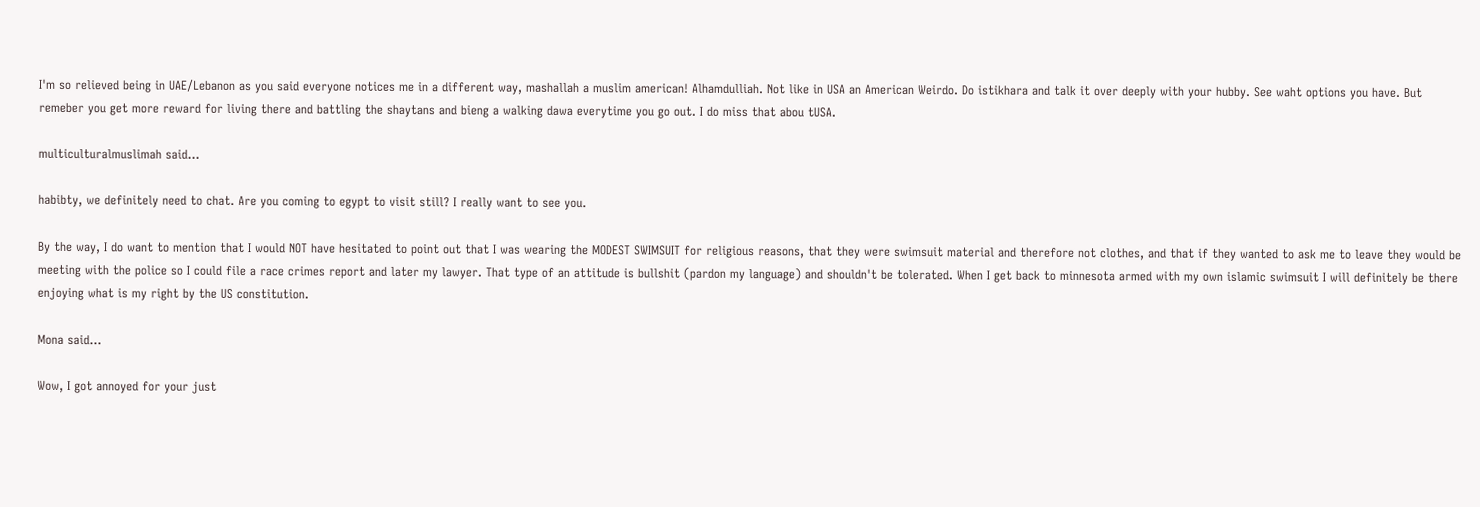I'm so relieved being in UAE/Lebanon as you said everyone notices me in a different way, mashallah a muslim american! Alhamdulliah. Not like in USA an American Weirdo. Do istikhara and talk it over deeply with your hubby. See waht options you have. But remeber you get more reward for living there and battling the shaytans and bieng a walking dawa everytime you go out. I do miss that abou tUSA.

multiculturalmuslimah said...

habibty, we definitely need to chat. Are you coming to egypt to visit still? I really want to see you.

By the way, I do want to mention that I would NOT have hesitated to point out that I was wearing the MODEST SWIMSUIT for religious reasons, that they were swimsuit material and therefore not clothes, and that if they wanted to ask me to leave they would be meeting with the police so I could file a race crimes report and later my lawyer. That type of an attitude is bullshit (pardon my language) and shouldn't be tolerated. When I get back to minnesota armed with my own islamic swimsuit I will definitely be there enjoying what is my right by the US constitution.

Mona said...

Wow, I got annoyed for your just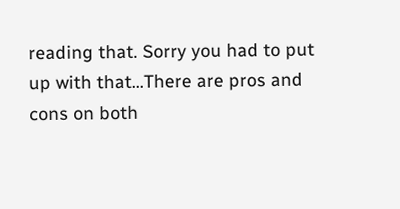reading that. Sorry you had to put up with that...There are pros and cons on both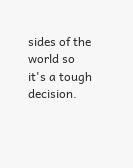sides of the world so it's a tough decision.